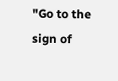"Go to the sign of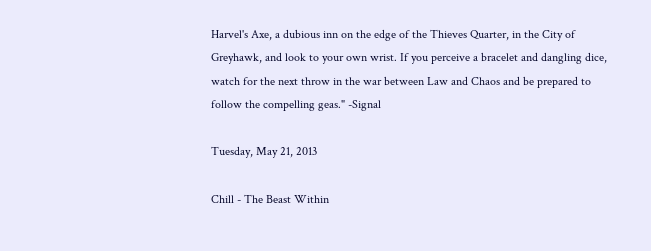Harvel's Axe, a dubious inn on the edge of the Thieves Quarter, in the City of Greyhawk, and look to your own wrist. If you perceive a bracelet and dangling dice, watch for the next throw in the war between Law and Chaos and be prepared to follow the compelling geas." -Signal

Tuesday, May 21, 2013

Chill - The Beast Within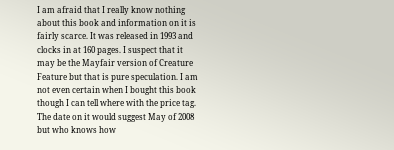I am afraid that I really know nothing about this book and information on it is fairly scarce. It was released in 1993 and clocks in at 160 pages. I suspect that it may be the Mayfair version of Creature Feature but that is pure speculation. I am not even certain when I bought this book though I can tell where with the price tag. The date on it would suggest May of 2008 but who knows how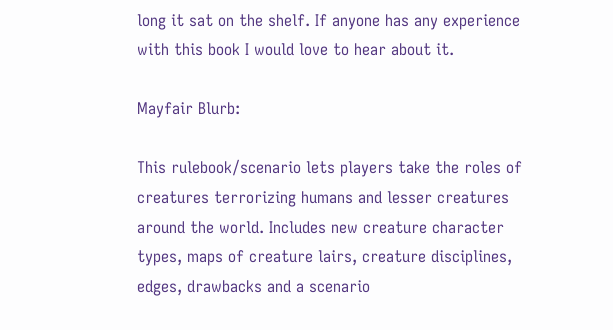long it sat on the shelf. If anyone has any experience with this book I would love to hear about it.

Mayfair Blurb:

This rulebook/scenario lets players take the roles of creatures terrorizing humans and lesser creatures around the world. Includes new creature character types, maps of creature lairs, creature disciplines, edges, drawbacks and a scenario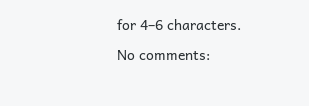for 4–6 characters.

No comments: